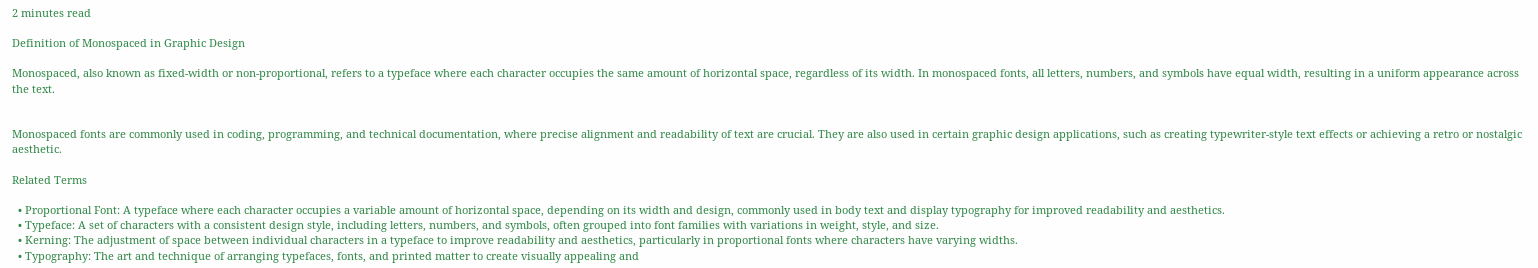2 minutes read

Definition of Monospaced in Graphic Design

Monospaced, also known as fixed-width or non-proportional, refers to a typeface where each character occupies the same amount of horizontal space, regardless of its width. In monospaced fonts, all letters, numbers, and symbols have equal width, resulting in a uniform appearance across the text.


Monospaced fonts are commonly used in coding, programming, and technical documentation, where precise alignment and readability of text are crucial. They are also used in certain graphic design applications, such as creating typewriter-style text effects or achieving a retro or nostalgic aesthetic.

Related Terms

  • Proportional Font: A typeface where each character occupies a variable amount of horizontal space, depending on its width and design, commonly used in body text and display typography for improved readability and aesthetics.
  • Typeface: A set of characters with a consistent design style, including letters, numbers, and symbols, often grouped into font families with variations in weight, style, and size.
  • Kerning: The adjustment of space between individual characters in a typeface to improve readability and aesthetics, particularly in proportional fonts where characters have varying widths.
  • Typography: The art and technique of arranging typefaces, fonts, and printed matter to create visually appealing and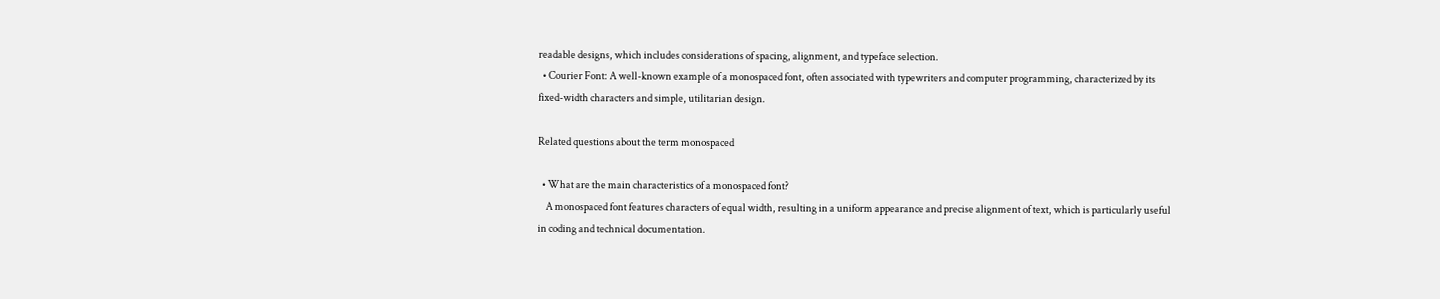readable designs, which includes considerations of spacing, alignment, and typeface selection.
  • Courier Font: A well-known example of a monospaced font, often associated with typewriters and computer programming, characterized by its fixed-width characters and simple, utilitarian design.

Related questions about the term monospaced

  • What are the main characteristics of a monospaced font?
    A monospaced font features characters of equal width, resulting in a uniform appearance and precise alignment of text, which is particularly useful in coding and technical documentation.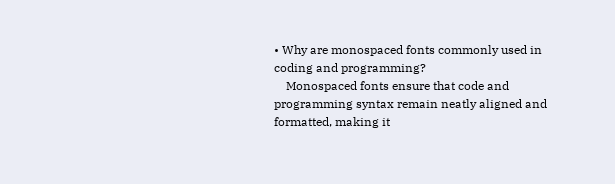• Why are monospaced fonts commonly used in coding and programming?
    Monospaced fonts ensure that code and programming syntax remain neatly aligned and formatted, making it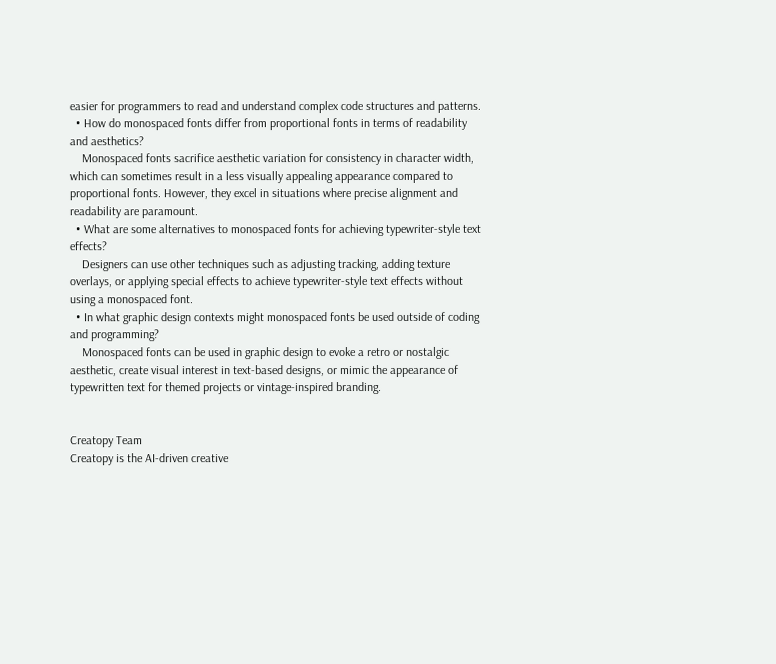easier for programmers to read and understand complex code structures and patterns.
  • How do monospaced fonts differ from proportional fonts in terms of readability and aesthetics?
    Monospaced fonts sacrifice aesthetic variation for consistency in character width, which can sometimes result in a less visually appealing appearance compared to proportional fonts. However, they excel in situations where precise alignment and readability are paramount.
  • What are some alternatives to monospaced fonts for achieving typewriter-style text effects?
    Designers can use other techniques such as adjusting tracking, adding texture overlays, or applying special effects to achieve typewriter-style text effects without using a monospaced font.
  • In what graphic design contexts might monospaced fonts be used outside of coding and programming?
    Monospaced fonts can be used in graphic design to evoke a retro or nostalgic aesthetic, create visual interest in text-based designs, or mimic the appearance of typewritten text for themed projects or vintage-inspired branding.


Creatopy Team
Creatopy is the AI-driven creative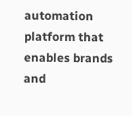automation platform that enables brands and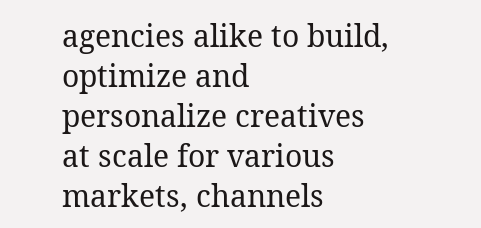agencies alike to build, optimize and personalize creatives at scale for various markets, channels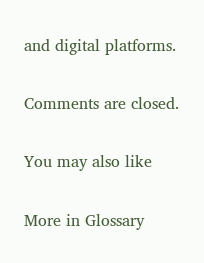and digital platforms.

Comments are closed.

You may also like

More in Glossary